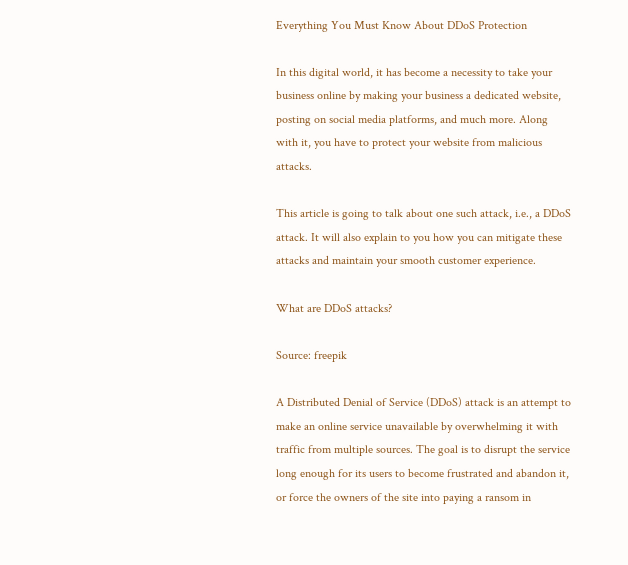Everything You Must Know About DDoS Protection

In this digital world, it has become a necessity to take your business online by making your business a dedicated website, posting on social media platforms, and much more. Along with it, you have to protect your website from malicious attacks.

This article is going to talk about one such attack, i.e., a DDoS attack. It will also explain to you how you can mitigate these attacks and maintain your smooth customer experience.

What are DDoS attacks?

Source: freepik

A Distributed Denial of Service (DDoS) attack is an attempt to make an online service unavailable by overwhelming it with traffic from multiple sources. The goal is to disrupt the service long enough for its users to become frustrated and abandon it, or force the owners of the site into paying a ransom in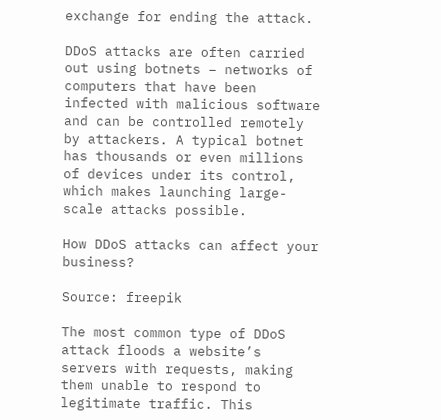exchange for ending the attack.

DDoS attacks are often carried out using botnets – networks of computers that have been infected with malicious software and can be controlled remotely by attackers. A typical botnet has thousands or even millions of devices under its control, which makes launching large-scale attacks possible.

How DDoS attacks can affect your business?

Source: freepik

The most common type of DDoS attack floods a website’s servers with requests, making them unable to respond to legitimate traffic. This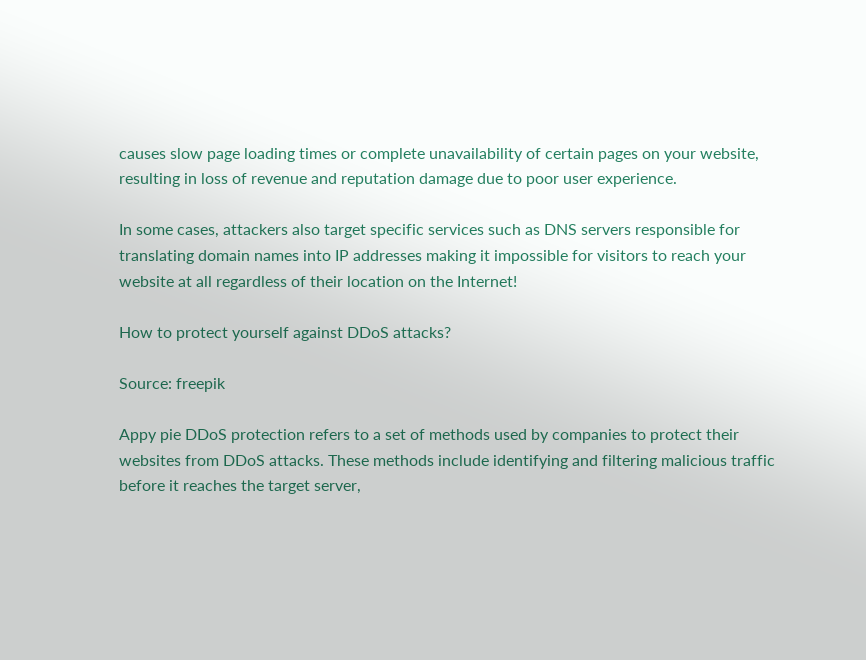causes slow page loading times or complete unavailability of certain pages on your website, resulting in loss of revenue and reputation damage due to poor user experience.

In some cases, attackers also target specific services such as DNS servers responsible for translating domain names into IP addresses making it impossible for visitors to reach your website at all regardless of their location on the Internet!

How to protect yourself against DDoS attacks?

Source: freepik

Appy pie DDoS protection refers to a set of methods used by companies to protect their websites from DDoS attacks. These methods include identifying and filtering malicious traffic before it reaches the target server,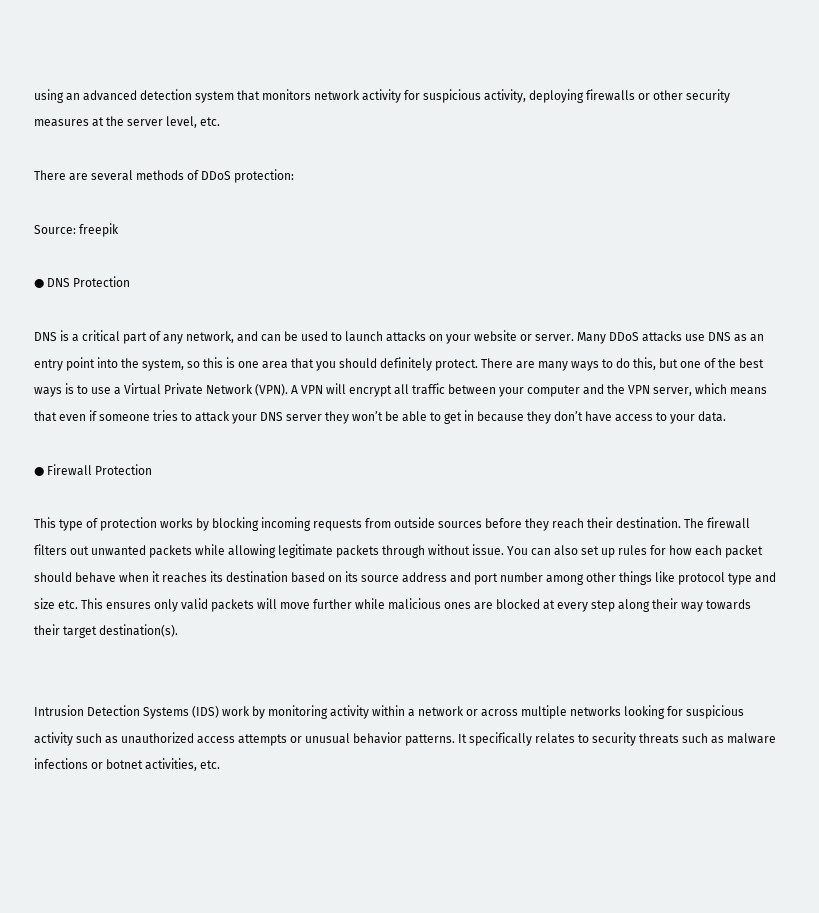using an advanced detection system that monitors network activity for suspicious activity, deploying firewalls or other security measures at the server level, etc.

There are several methods of DDoS protection:

Source: freepik

● DNS Protection

DNS is a critical part of any network, and can be used to launch attacks on your website or server. Many DDoS attacks use DNS as an entry point into the system, so this is one area that you should definitely protect. There are many ways to do this, but one of the best ways is to use a Virtual Private Network (VPN). A VPN will encrypt all traffic between your computer and the VPN server, which means that even if someone tries to attack your DNS server they won’t be able to get in because they don’t have access to your data.

● Firewall Protection

This type of protection works by blocking incoming requests from outside sources before they reach their destination. The firewall filters out unwanted packets while allowing legitimate packets through without issue. You can also set up rules for how each packet should behave when it reaches its destination based on its source address and port number among other things like protocol type and size etc. This ensures only valid packets will move further while malicious ones are blocked at every step along their way towards their target destination(s).


Intrusion Detection Systems (IDS) work by monitoring activity within a network or across multiple networks looking for suspicious activity such as unauthorized access attempts or unusual behavior patterns. It specifically relates to security threats such as malware infections or botnet activities, etc.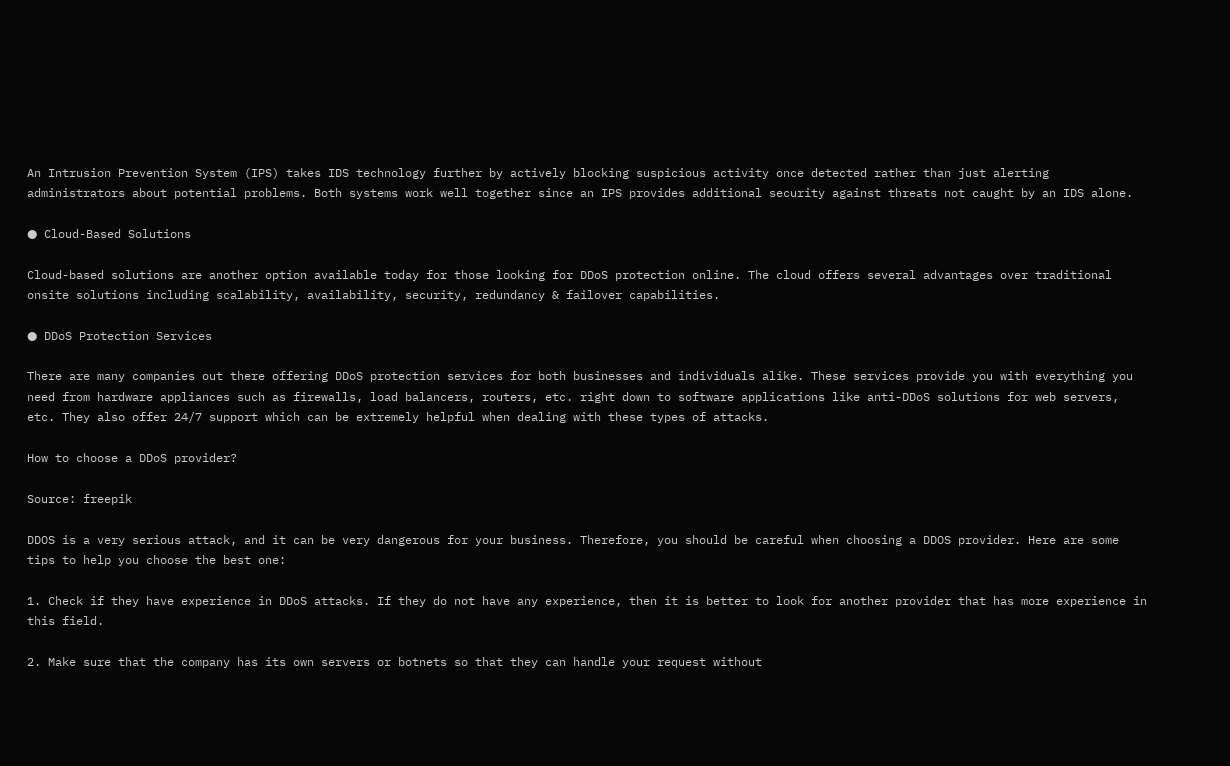An Intrusion Prevention System (IPS) takes IDS technology further by actively blocking suspicious activity once detected rather than just alerting administrators about potential problems. Both systems work well together since an IPS provides additional security against threats not caught by an IDS alone.

● Cloud-Based Solutions

Cloud-based solutions are another option available today for those looking for DDoS protection online. The cloud offers several advantages over traditional onsite solutions including scalability, availability, security, redundancy & failover capabilities.

● DDoS Protection Services

There are many companies out there offering DDoS protection services for both businesses and individuals alike. These services provide you with everything you need from hardware appliances such as firewalls, load balancers, routers, etc. right down to software applications like anti-DDoS solutions for web servers, etc. They also offer 24/7 support which can be extremely helpful when dealing with these types of attacks.

How to choose a DDoS provider?

Source: freepik

DDOS is a very serious attack, and it can be very dangerous for your business. Therefore, you should be careful when choosing a DDOS provider. Here are some tips to help you choose the best one:

1. Check if they have experience in DDoS attacks. If they do not have any experience, then it is better to look for another provider that has more experience in this field.

2. Make sure that the company has its own servers or botnets so that they can handle your request without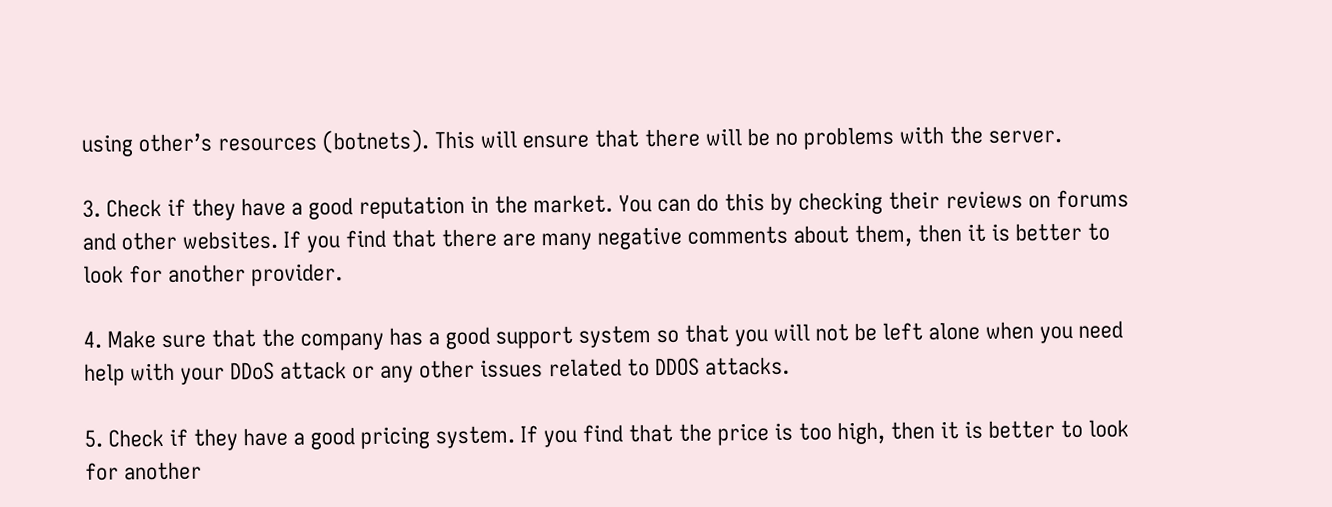using other’s resources (botnets). This will ensure that there will be no problems with the server.

3. Check if they have a good reputation in the market. You can do this by checking their reviews on forums and other websites. If you find that there are many negative comments about them, then it is better to look for another provider.

4. Make sure that the company has a good support system so that you will not be left alone when you need help with your DDoS attack or any other issues related to DDOS attacks.

5. Check if they have a good pricing system. If you find that the price is too high, then it is better to look for another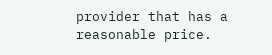provider that has a reasonable price.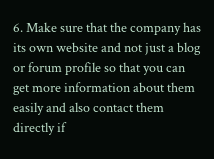6. Make sure that the company has its own website and not just a blog or forum profile so that you can get more information about them easily and also contact them directly if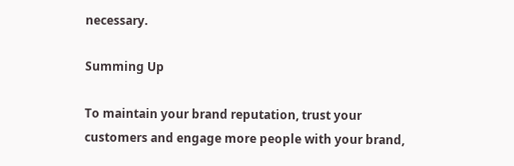necessary.

Summing Up

To maintain your brand reputation, trust your customers and engage more people with your brand,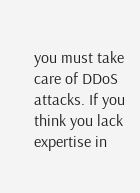you must take care of DDoS attacks. If you think you lack expertise in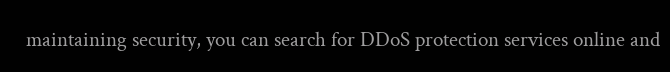maintaining security, you can search for DDoS protection services online and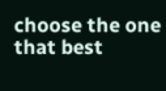choose the one that best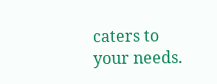caters to your needs.